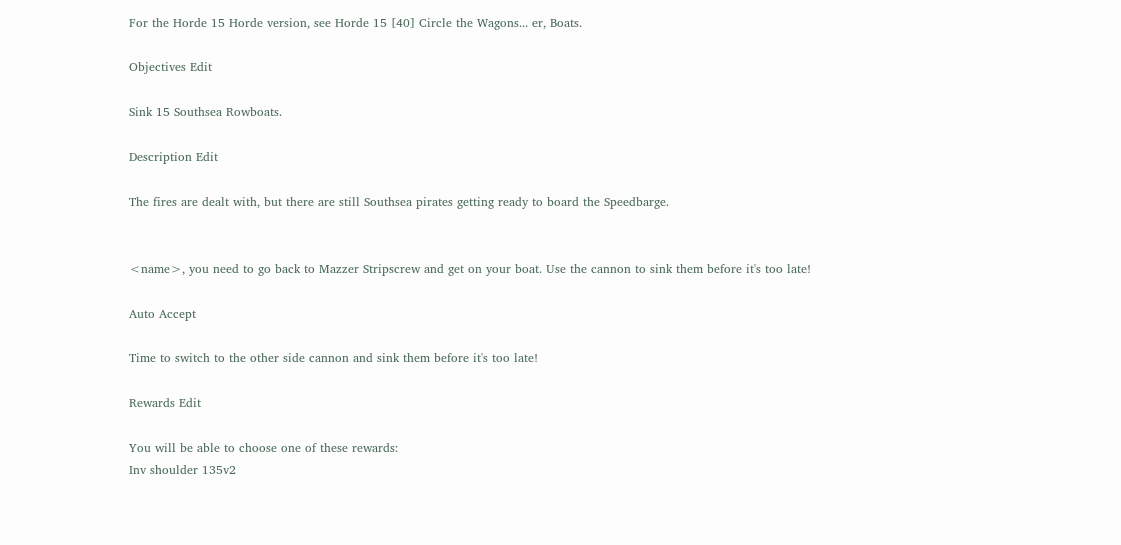For the Horde 15 Horde version, see Horde 15 [40] Circle the Wagons... er, Boats.

Objectives Edit

Sink 15 Southsea Rowboats.

Description Edit

The fires are dealt with, but there are still Southsea pirates getting ready to board the Speedbarge.


<name>, you need to go back to Mazzer Stripscrew and get on your boat. Use the cannon to sink them before it's too late!

Auto Accept

Time to switch to the other side cannon and sink them before it's too late!

Rewards Edit

You will be able to choose one of these rewards:
Inv shoulder 135v2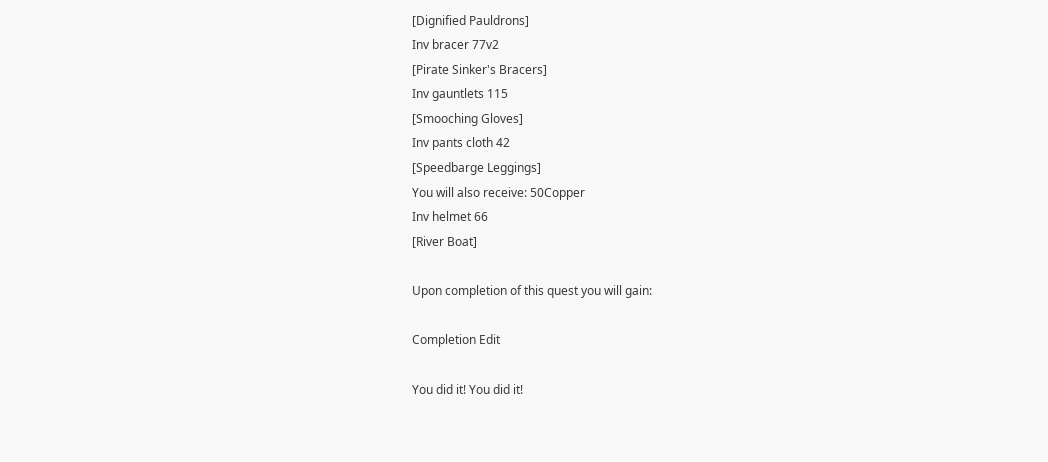[Dignified Pauldrons]
Inv bracer 77v2
[Pirate Sinker's Bracers]
Inv gauntlets 115
[Smooching Gloves]
Inv pants cloth 42
[Speedbarge Leggings]
You will also receive: 50Copper
Inv helmet 66
[River Boat]

Upon completion of this quest you will gain:

Completion Edit

You did it! You did it!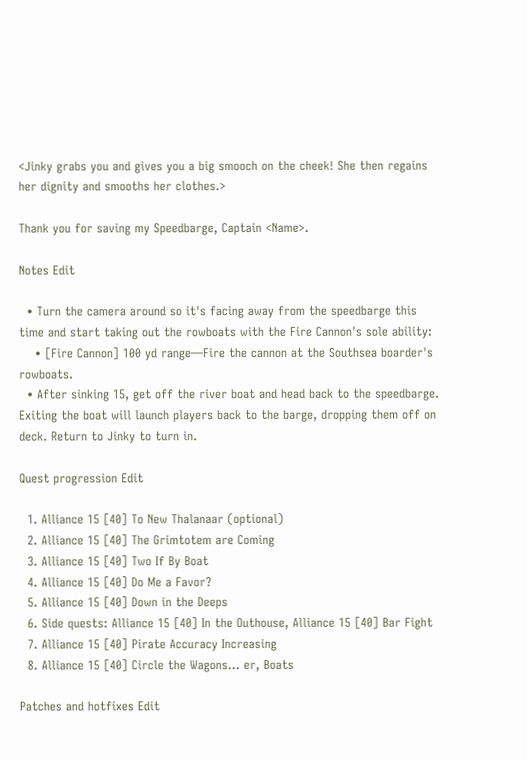<Jinky grabs you and gives you a big smooch on the cheek! She then regains her dignity and smooths her clothes.>

Thank you for saving my Speedbarge, Captain <Name>.

Notes Edit

  • Turn the camera around so it's facing away from the speedbarge this time and start taking out the rowboats with the Fire Cannon's sole ability:
    • [Fire Cannon] 100 yd range—Fire the cannon at the Southsea boarder's rowboats.
  • After sinking 15, get off the river boat and head back to the speedbarge. Exiting the boat will launch players back to the barge, dropping them off on deck. Return to Jinky to turn in.

Quest progression Edit

  1. Alliance 15 [40] To New Thalanaar (optional)
  2. Alliance 15 [40] The Grimtotem are Coming
  3. Alliance 15 [40] Two If By Boat
  4. Alliance 15 [40] Do Me a Favor?
  5. Alliance 15 [40] Down in the Deeps
  6. Side quests: Alliance 15 [40] In the Outhouse, Alliance 15 [40] Bar Fight
  7. Alliance 15 [40] Pirate Accuracy Increasing
  8. Alliance 15 [40] Circle the Wagons... er, Boats

Patches and hotfixes Edit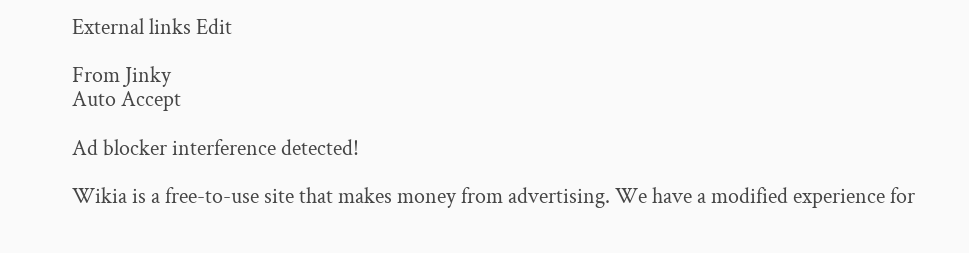External links Edit

From Jinky
Auto Accept

Ad blocker interference detected!

Wikia is a free-to-use site that makes money from advertising. We have a modified experience for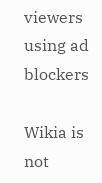viewers using ad blockers

Wikia is not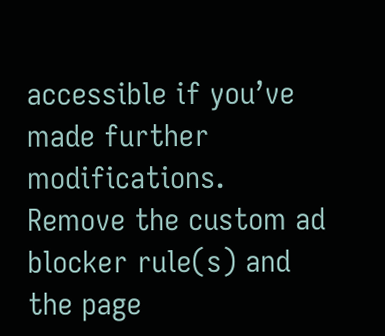accessible if you’ve made further modifications. Remove the custom ad blocker rule(s) and the page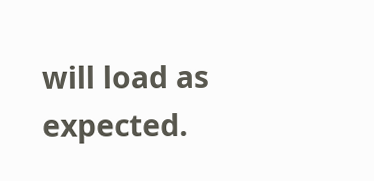will load as expected.